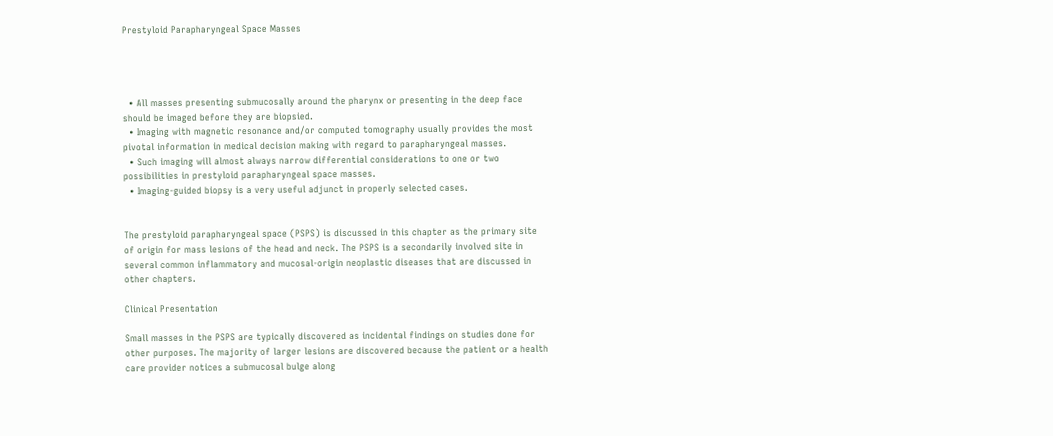Prestyloid Parapharyngeal Space Masses




  • All masses presenting submucosally around the pharynx or presenting in the deep face should be imaged before they are biopsied.
  • Imaging with magnetic resonance and/or computed tomography usually provides the most pivotal information in medical decision making with regard to parapharyngeal masses.
  • Such imaging will almost always narrow differential considerations to one or two possibilities in prestyloid parapharyngeal space masses.
  • Imaging-guided biopsy is a very useful adjunct in properly selected cases.


The prestyloid parapharyngeal space (PSPS) is discussed in this chapter as the primary site of origin for mass lesions of the head and neck. The PSPS is a secondarily involved site in several common inflammatory and mucosal-origin neoplastic diseases that are discussed in other chapters.

Clinical Presentation

Small masses in the PSPS are typically discovered as incidental findings on studies done for other purposes. The majority of larger lesions are discovered because the patient or a health care provider notices a submucosal bulge along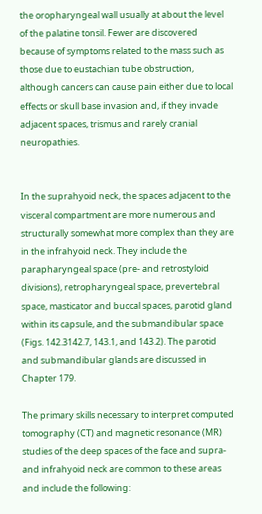the oropharyngeal wall usually at about the level of the palatine tonsil. Fewer are discovered because of symptoms related to the mass such as those due to eustachian tube obstruction, although cancers can cause pain either due to local effects or skull base invasion and, if they invade adjacent spaces, trismus and rarely cranial neuropathies.


In the suprahyoid neck, the spaces adjacent to the visceral compartment are more numerous and structurally somewhat more complex than they are in the infrahyoid neck. They include the parapharyngeal space (pre- and retrostyloid divisions), retropharyngeal space, prevertebral space, masticator and buccal spaces, parotid gland within its capsule, and the submandibular space (Figs. 142.3142.7, 143.1, and 143.2). The parotid and submandibular glands are discussed in Chapter 179.

The primary skills necessary to interpret computed tomography (CT) and magnetic resonance (MR) studies of the deep spaces of the face and supra- and infrahyoid neck are common to these areas and include the following: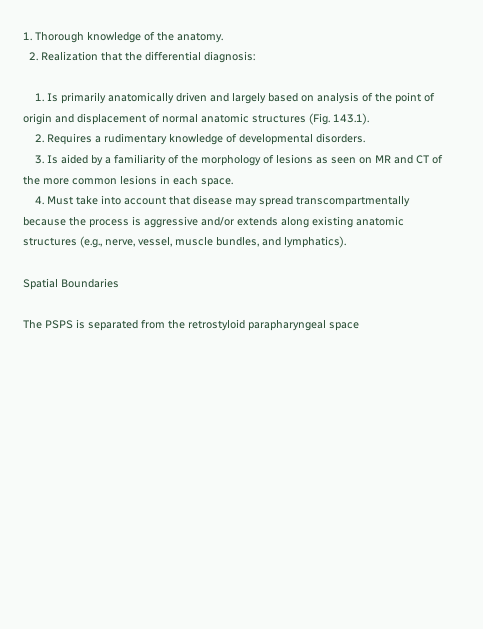1. Thorough knowledge of the anatomy.
  2. Realization that the differential diagnosis:

    1. Is primarily anatomically driven and largely based on analysis of the point of origin and displacement of normal anatomic structures (Fig. 143.1).
    2. Requires a rudimentary knowledge of developmental disorders.
    3. Is aided by a familiarity of the morphology of lesions as seen on MR and CT of the more common lesions in each space.
    4. Must take into account that disease may spread transcompartmentally because the process is aggressive and/or extends along existing anatomic structures (e.g., nerve, vessel, muscle bundles, and lymphatics).

Spatial Boundaries

The PSPS is separated from the retrostyloid parapharyngeal space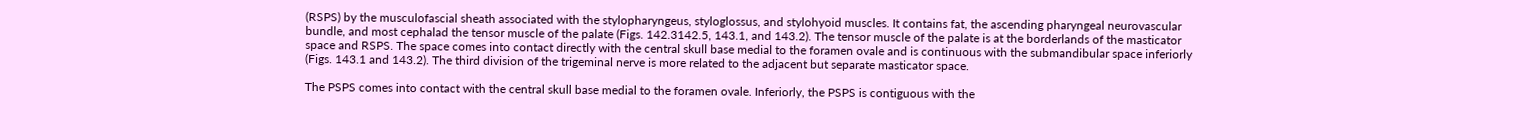(RSPS) by the musculofascial sheath associated with the stylopharyngeus, styloglossus, and stylohyoid muscles. It contains fat, the ascending pharyngeal neurovascular bundle, and most cephalad the tensor muscle of the palate (Figs. 142.3142.5, 143.1, and 143.2). The tensor muscle of the palate is at the borderlands of the masticator space and RSPS. The space comes into contact directly with the central skull base medial to the foramen ovale and is continuous with the submandibular space inferiorly (Figs. 143.1 and 143.2). The third division of the trigeminal nerve is more related to the adjacent but separate masticator space.

The PSPS comes into contact with the central skull base medial to the foramen ovale. Inferiorly, the PSPS is contiguous with the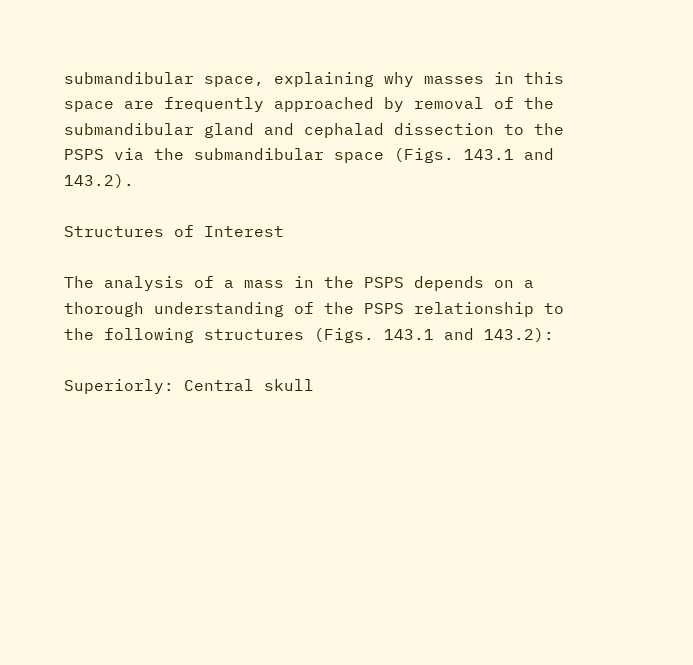submandibular space, explaining why masses in this space are frequently approached by removal of the submandibular gland and cephalad dissection to the PSPS via the submandibular space (Figs. 143.1 and 143.2).

Structures of Interest

The analysis of a mass in the PSPS depends on a thorough understanding of the PSPS relationship to the following structures (Figs. 143.1 and 143.2):

Superiorly: Central skull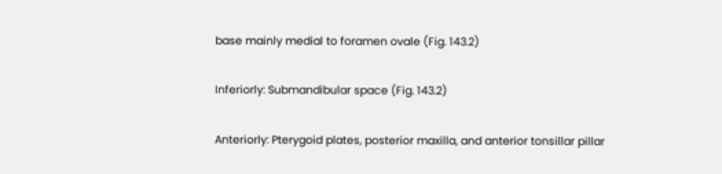base mainly medial to foramen ovale (Fig. 143.2)

Inferiorly: Submandibular space (Fig. 143.2)

Anteriorly: Pterygoid plates, posterior maxilla, and anterior tonsillar pillar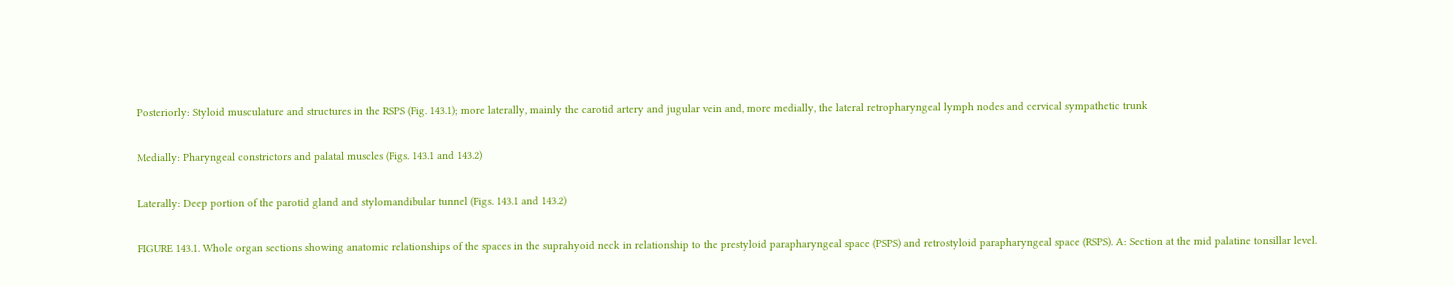Posteriorly: Styloid musculature and structures in the RSPS (Fig. 143.1); more laterally, mainly the carotid artery and jugular vein and, more medially, the lateral retropharyngeal lymph nodes and cervical sympathetic trunk

Medially: Pharyngeal constrictors and palatal muscles (Figs. 143.1 and 143.2)

Laterally: Deep portion of the parotid gland and stylomandibular tunnel (Figs. 143.1 and 143.2)

FIGURE 143.1. Whole organ sections showing anatomic relationships of the spaces in the suprahyoid neck in relationship to the prestyloid parapharyngeal space (PSPS) and retrostyloid parapharyngeal space (RSPS). A: Section at the mid palatine tonsillar level.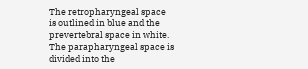The retropharyngeal space is outlined in blue and the prevertebral space in white. The parapharyngeal space is divided into the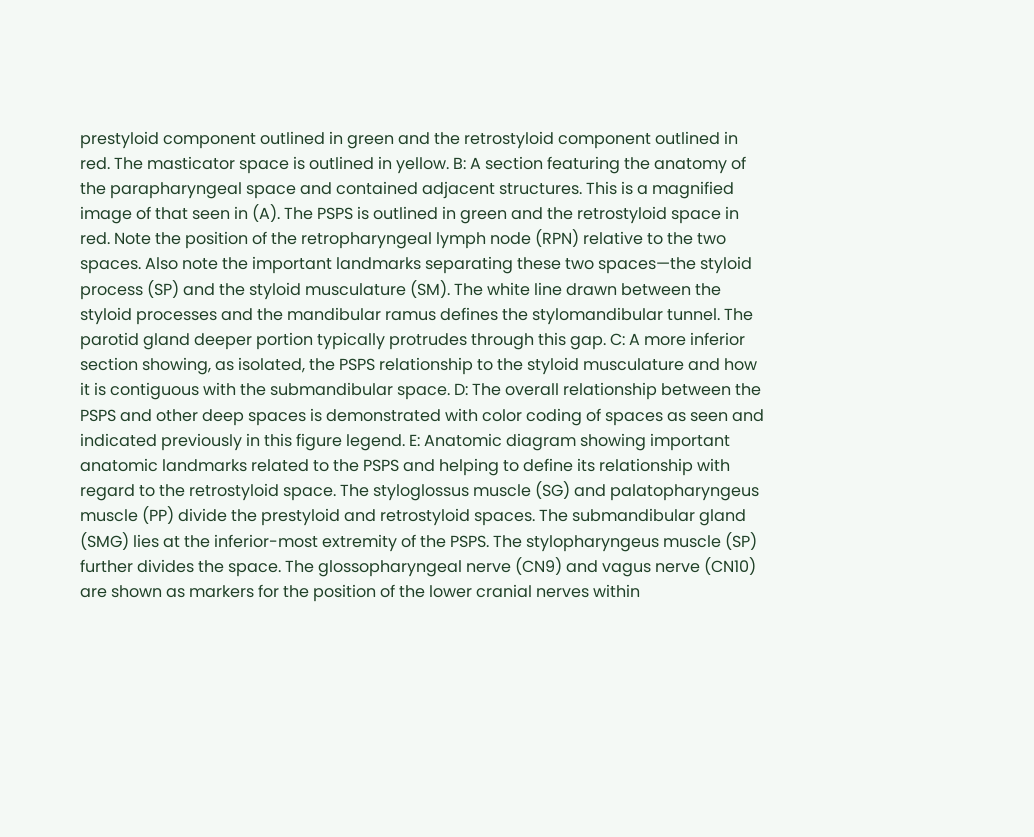prestyloid component outlined in green and the retrostyloid component outlined in red. The masticator space is outlined in yellow. B: A section featuring the anatomy of the parapharyngeal space and contained adjacent structures. This is a magnified image of that seen in (A). The PSPS is outlined in green and the retrostyloid space in red. Note the position of the retropharyngeal lymph node (RPN) relative to the two spaces. Also note the important landmarks separating these two spaces—the styloid process (SP) and the styloid musculature (SM). The white line drawn between the styloid processes and the mandibular ramus defines the stylomandibular tunnel. The parotid gland deeper portion typically protrudes through this gap. C: A more inferior section showing, as isolated, the PSPS relationship to the styloid musculature and how it is contiguous with the submandibular space. D: The overall relationship between the PSPS and other deep spaces is demonstrated with color coding of spaces as seen and indicated previously in this figure legend. E: Anatomic diagram showing important anatomic landmarks related to the PSPS and helping to define its relationship with regard to the retrostyloid space. The styloglossus muscle (SG) and palatopharyngeus muscle (PP) divide the prestyloid and retrostyloid spaces. The submandibular gland (SMG) lies at the inferior-most extremity of the PSPS. The stylopharyngeus muscle (SP) further divides the space. The glossopharyngeal nerve (CN9) and vagus nerve (CN10) are shown as markers for the position of the lower cranial nerves within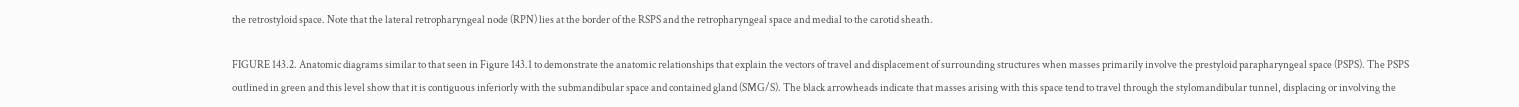the retrostyloid space. Note that the lateral retropharyngeal node (RPN) lies at the border of the RSPS and the retropharyngeal space and medial to the carotid sheath.

FIGURE 143.2. Anatomic diagrams similar to that seen in Figure 143.1 to demonstrate the anatomic relationships that explain the vectors of travel and displacement of surrounding structures when masses primarily involve the prestyloid parapharyngeal space (PSPS). The PSPS outlined in green and this level show that it is contiguous inferiorly with the submandibular space and contained gland (SMG/S). The black arrowheads indicate that masses arising with this space tend to travel through the stylomandibular tunnel, displacing or involving the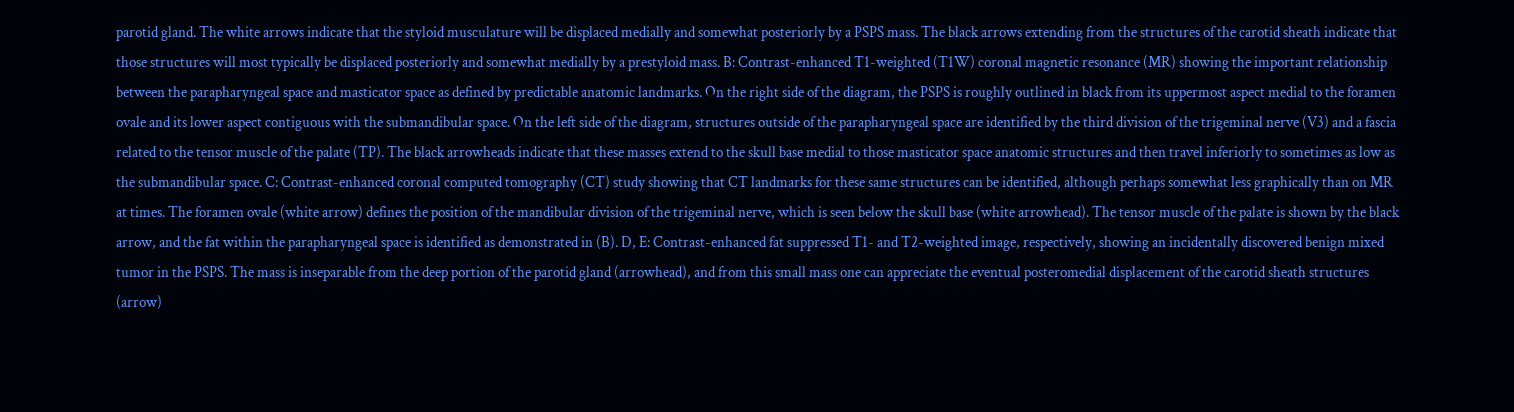parotid gland. The white arrows indicate that the styloid musculature will be displaced medially and somewhat posteriorly by a PSPS mass. The black arrows extending from the structures of the carotid sheath indicate that those structures will most typically be displaced posteriorly and somewhat medially by a prestyloid mass. B: Contrast-enhanced T1-weighted (T1W) coronal magnetic resonance (MR) showing the important relationship between the parapharyngeal space and masticator space as defined by predictable anatomic landmarks. On the right side of the diagram, the PSPS is roughly outlined in black from its uppermost aspect medial to the foramen ovale and its lower aspect contiguous with the submandibular space. On the left side of the diagram, structures outside of the parapharyngeal space are identified by the third division of the trigeminal nerve (V3) and a fascia related to the tensor muscle of the palate (TP). The black arrowheads indicate that these masses extend to the skull base medial to those masticator space anatomic structures and then travel inferiorly to sometimes as low as the submandibular space. C: Contrast-enhanced coronal computed tomography (CT) study showing that CT landmarks for these same structures can be identified, although perhaps somewhat less graphically than on MR at times. The foramen ovale (white arrow) defines the position of the mandibular division of the trigeminal nerve, which is seen below the skull base (white arrowhead). The tensor muscle of the palate is shown by the black arrow, and the fat within the parapharyngeal space is identified as demonstrated in (B). D, E: Contrast-enhanced fat suppressed T1- and T2-weighted image, respectively, showing an incidentally discovered benign mixed tumor in the PSPS. The mass is inseparable from the deep portion of the parotid gland (arrowhead), and from this small mass one can appreciate the eventual posteromedial displacement of the carotid sheath structures (arrow)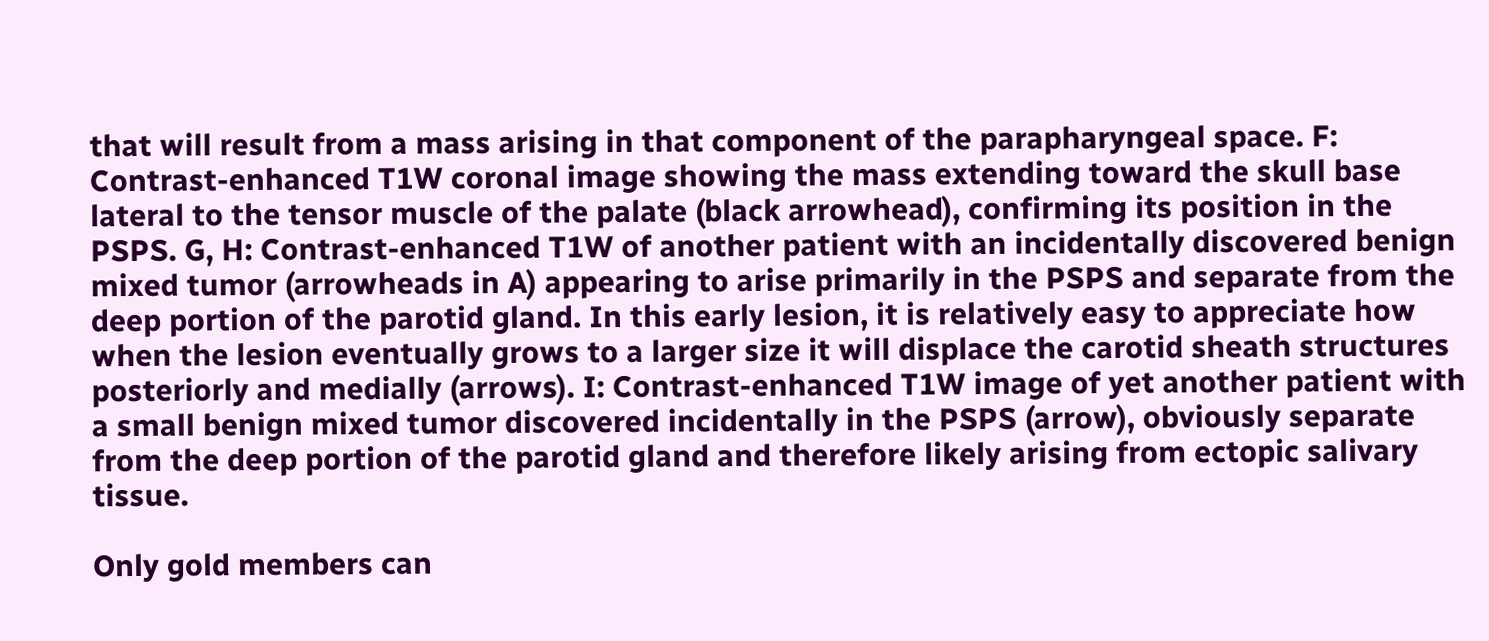that will result from a mass arising in that component of the parapharyngeal space. F: Contrast-enhanced T1W coronal image showing the mass extending toward the skull base lateral to the tensor muscle of the palate (black arrowhead), confirming its position in the PSPS. G, H: Contrast-enhanced T1W of another patient with an incidentally discovered benign mixed tumor (arrowheads in A) appearing to arise primarily in the PSPS and separate from the deep portion of the parotid gland. In this early lesion, it is relatively easy to appreciate how when the lesion eventually grows to a larger size it will displace the carotid sheath structures posteriorly and medially (arrows). I: Contrast-enhanced T1W image of yet another patient with a small benign mixed tumor discovered incidentally in the PSPS (arrow), obviously separate from the deep portion of the parotid gland and therefore likely arising from ectopic salivary tissue.

Only gold members can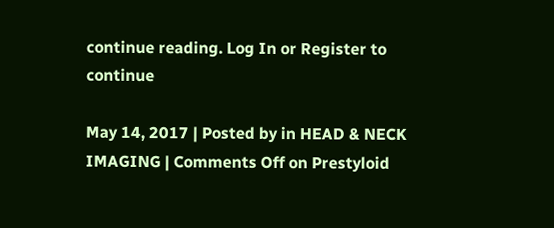continue reading. Log In or Register to continue

May 14, 2017 | Posted by in HEAD & NECK IMAGING | Comments Off on Prestyloid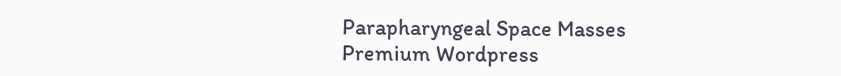Parapharyngeal Space Masses
Premium Wordpress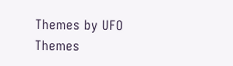Themes by UFO Themes